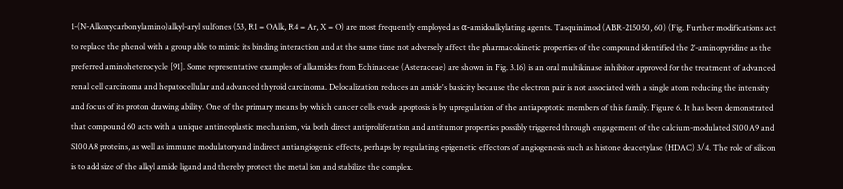1-(N-Alkoxycarbonylamino)alkyl-aryl sulfones (53, R1 = OAlk, R4 = Ar, X = O) are most frequently employed as α-amidoalkylating agents. Tasquinimod (ABR-215050, 60) (Fig. Further modifications act to replace the phenol with a group able to mimic its binding interaction and at the same time not adversely affect the pharmacokinetic properties of the compound identified the 2′-aminopyridine as the preferred aminoheterocycle [91]. Some representative examples of alkamides from Echinaceae (Asteraceae) are shown in Fig. 3.16) is an oral multikinase inhibitor approved for the treatment of advanced renal cell carcinoma and hepatocellular and advanced thyroid carcinoma. Delocalization reduces an amide's basicity because the electron pair is not associated with a single atom reducing the intensity and focus of its proton drawing ability. One of the primary means by which cancer cells evade apoptosis is by upregulation of the antiapoptotic members of this family. Figure 6. It has been demonstrated that compound 60 acts with a unique antineoplastic mechanism, via both direct antiproliferation and antitumor properties possibly triggered through engagement of the calcium-modulated S100A9 and S100A8 proteins, as well as immune modulatoryand indirect antiangiogenic effects, perhaps by regulating epigenetic effectors of angiogenesis such as histone deacetylase (HDAC) 3/4. The role of silicon is to add size of the alkyl amide ligand and thereby protect the metal ion and stabilize the complex.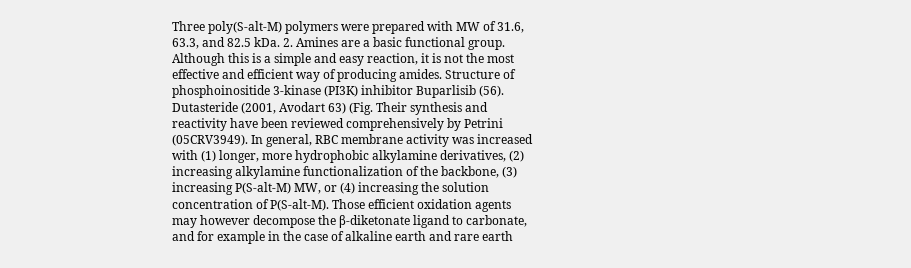Three poly(S-alt-M) polymers were prepared with MW of 31.6, 63.3, and 82.5 kDa. 2. Amines are a basic functional group. Although this is a simple and easy reaction, it is not the most effective and efficient way of producing amides. Structure of phosphoinositide 3-kinase (PI3K) inhibitor Buparlisib (56). Dutasteride (2001, Avodart 63) (Fig. Their synthesis and reactivity have been reviewed comprehensively by Petrini (05CRV3949). In general, RBC membrane activity was increased with (1) longer, more hydrophobic alkylamine derivatives, (2) increasing alkylamine functionalization of the backbone, (3) increasing P(S-alt-M) MW, or (4) increasing the solution concentration of P(S-alt-M). Those efficient oxidation agents may however decompose the β-diketonate ligand to carbonate, and for example in the case of alkaline earth and rare earth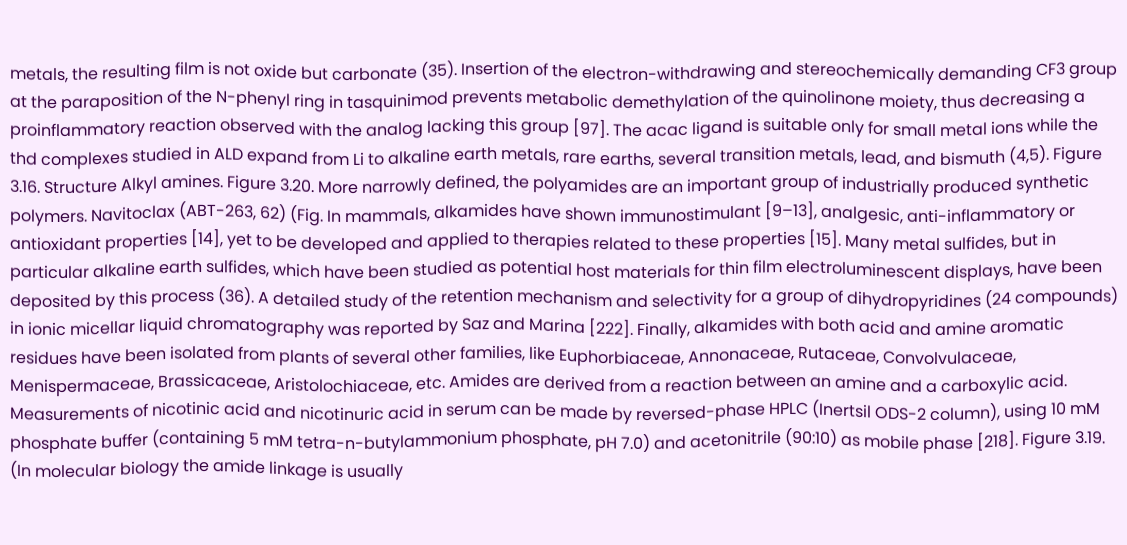metals, the resulting film is not oxide but carbonate (35). Insertion of the electron-withdrawing and stereochemically demanding CF3 group at the paraposition of the N-phenyl ring in tasquinimod prevents metabolic demethylation of the quinolinone moiety, thus decreasing a proinflammatory reaction observed with the analog lacking this group [97]. The acac ligand is suitable only for small metal ions while the thd complexes studied in ALD expand from Li to alkaline earth metals, rare earths, several transition metals, lead, and bismuth (4,5). Figure 3.16. Structure Alkyl amines. Figure 3.20. More narrowly defined, the polyamides are an important group of industrially produced synthetic polymers. Navitoclax (ABT-263, 62) (Fig. In mammals, alkamides have shown immunostimulant [9–13], analgesic, anti-inflammatory or antioxidant properties [14], yet to be developed and applied to therapies related to these properties [15]. Many metal sulfides, but in particular alkaline earth sulfides, which have been studied as potential host materials for thin film electroluminescent displays, have been deposited by this process (36). A detailed study of the retention mechanism and selectivity for a group of dihydropyridines (24 compounds) in ionic micellar liquid chromatography was reported by Saz and Marina [222]. Finally, alkamides with both acid and amine aromatic residues have been isolated from plants of several other families, like Euphorbiaceae, Annonaceae, Rutaceae, Convolvulaceae, Menispermaceae, Brassicaceae, Aristolochiaceae, etc. Amides are derived from a reaction between an amine and a carboxylic acid. Measurements of nicotinic acid and nicotinuric acid in serum can be made by reversed-phase HPLC (Inertsil ODS-2 column), using 10 mM phosphate buffer (containing 5 mM tetra-n-butylammonium phosphate, pH 7.0) and acetonitrile (90:10) as mobile phase [218]. Figure 3.19. (In molecular biology the amide linkage is usually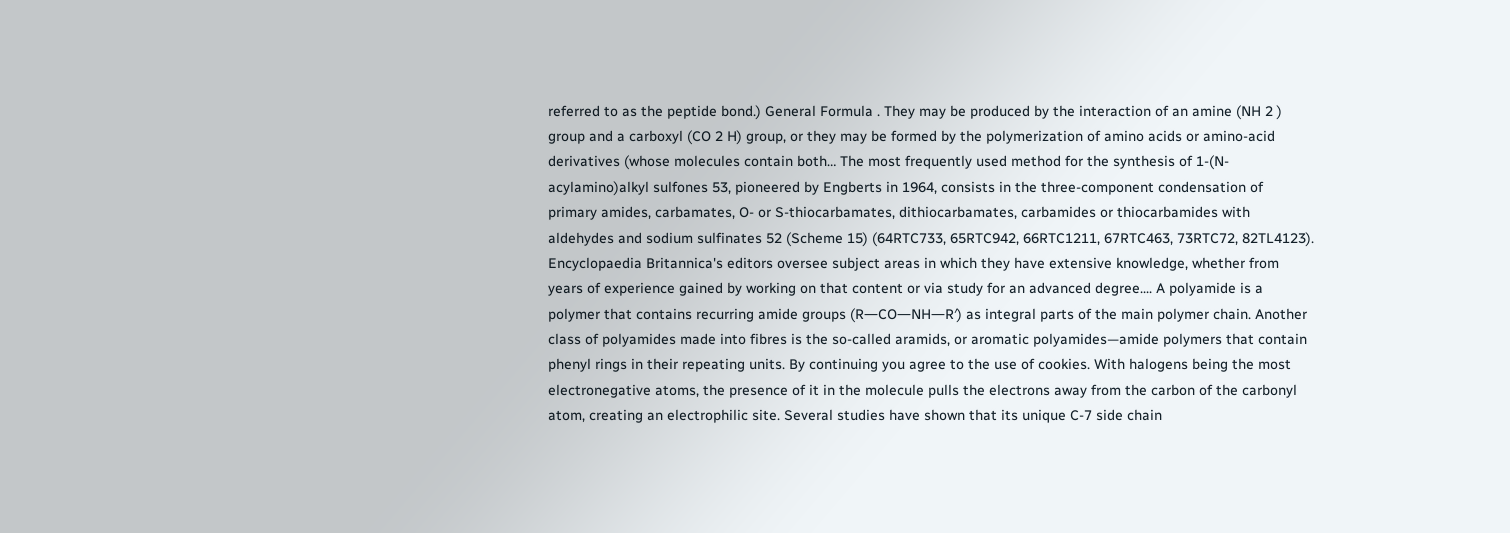referred to as the peptide bond.) General Formula . They may be produced by the interaction of an amine (NH 2 ) group and a carboxyl (CO 2 H) group, or they may be formed by the polymerization of amino acids or amino-acid derivatives (whose molecules contain both… The most frequently used method for the synthesis of 1-(N-acylamino)alkyl sulfones 53, pioneered by Engberts in 1964, consists in the three-component condensation of primary amides, carbamates, O- or S-thiocarbamates, dithiocarbamates, carbamides or thiocarbamides with aldehydes and sodium sulfinates 52 (Scheme 15) (64RTC733, 65RTC942, 66RTC1211, 67RTC463, 73RTC72, 82TL4123). Encyclopaedia Britannica's editors oversee subject areas in which they have extensive knowledge, whether from years of experience gained by working on that content or via study for an advanced degree.... A polyamide is a polymer that contains recurring amide groups (R―CO―NH―R′) as integral parts of the main polymer chain. Another class of polyamides made into fibres is the so-called aramids, or aromatic polyamides—amide polymers that contain phenyl rings in their repeating units. By continuing you agree to the use of cookies. With halogens being the most electronegative atoms, the presence of it in the molecule pulls the electrons away from the carbon of the carbonyl atom, creating an electrophilic site. Several studies have shown that its unique C-7 side chain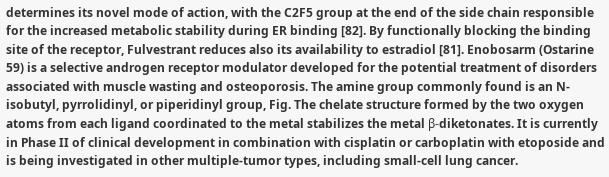determines its novel mode of action, with the C2F5 group at the end of the side chain responsible for the increased metabolic stability during ER binding [82]. By functionally blocking the binding site of the receptor, Fulvestrant reduces also its availability to estradiol [81]. Enobosarm (Ostarine 59) is a selective androgen receptor modulator developed for the potential treatment of disorders associated with muscle wasting and osteoporosis. The amine group commonly found is an N-isobutyl, pyrrolidinyl, or piperidinyl group, Fig. The chelate structure formed by the two oxygen atoms from each ligand coordinated to the metal stabilizes the metal β-diketonates. It is currently in Phase II of clinical development in combination with cisplatin or carboplatin with etoposide and is being investigated in other multiple-tumor types, including small-cell lung cancer.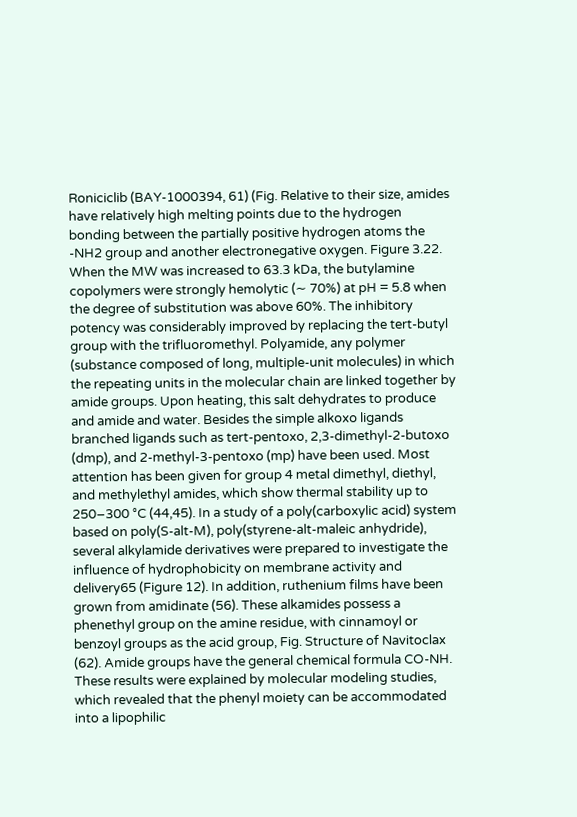Roniciclib (BAY-1000394, 61) (Fig. Relative to their size, amides have relatively high melting points due to the hydrogen bonding between the partially positive hydrogen atoms the -NH2 group and another electronegative oxygen. Figure 3.22. When the MW was increased to 63.3 kDa, the butylamine copolymers were strongly hemolytic (∼ 70%) at pH = 5.8 when the degree of substitution was above 60%. The inhibitory potency was considerably improved by replacing the tert-butyl group with the trifluoromethyl. Polyamide, any polymer (substance composed of long, multiple-unit molecules) in which the repeating units in the molecular chain are linked together by amide groups. Upon heating, this salt dehydrates to produce and amide and water. Besides the simple alkoxo ligands branched ligands such as tert-pentoxo, 2,3-dimethyl-2-butoxo (dmp), and 2-methyl-3-pentoxo (mp) have been used. Most attention has been given for group 4 metal dimethyl, diethyl, and methylethyl amides, which show thermal stability up to 250–300 °C (44,45). In a study of a poly(carboxylic acid) system based on poly(S-alt-M), poly(styrene-alt-maleic anhydride), several alkylamide derivatives were prepared to investigate the influence of hydrophobicity on membrane activity and delivery65 (Figure 12). In addition, ruthenium films have been grown from amidinate (56). These alkamides possess a phenethyl group on the amine residue, with cinnamoyl or benzoyl groups as the acid group, Fig. Structure of Navitoclax (62). Amide groups have the general chemical formula CO-NH. These results were explained by molecular modeling studies, which revealed that the phenyl moiety can be accommodated into a lipophilic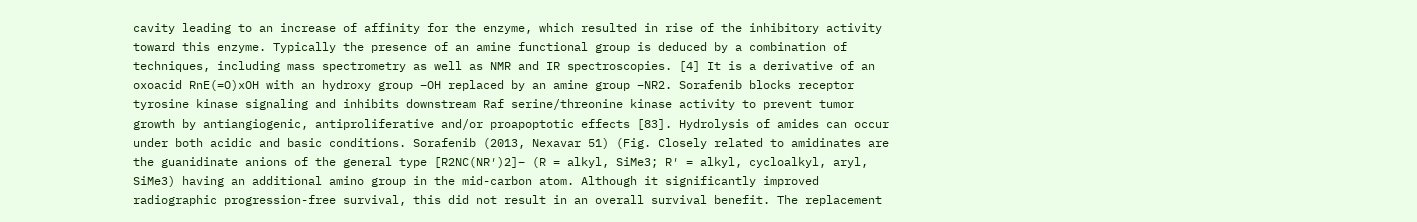cavity leading to an increase of affinity for the enzyme, which resulted in rise of the inhibitory activity toward this enzyme. Typically the presence of an amine functional group is deduced by a combination of techniques, including mass spectrometry as well as NMR and IR spectroscopies. [4] It is a derivative of an oxoacid RnE(=O)xOH with an hydroxy group –OH replaced by an amine group –NR2. Sorafenib blocks receptor tyrosine kinase signaling and inhibits downstream Raf serine/threonine kinase activity to prevent tumor growth by antiangiogenic, antiproliferative and/or proapoptotic effects [83]. Hydrolysis of amides can occur under both acidic and basic conditions. Sorafenib (2013, Nexavar 51) (Fig. Closely related to amidinates are the guanidinate anions of the general type [R2NC(NR′)2]− (R = alkyl, SiMe3; R′ = alkyl, cycloalkyl, aryl, SiMe3) having an additional amino group in the mid-carbon atom. Although it significantly improved radiographic progression-free survival, this did not result in an overall survival benefit. The replacement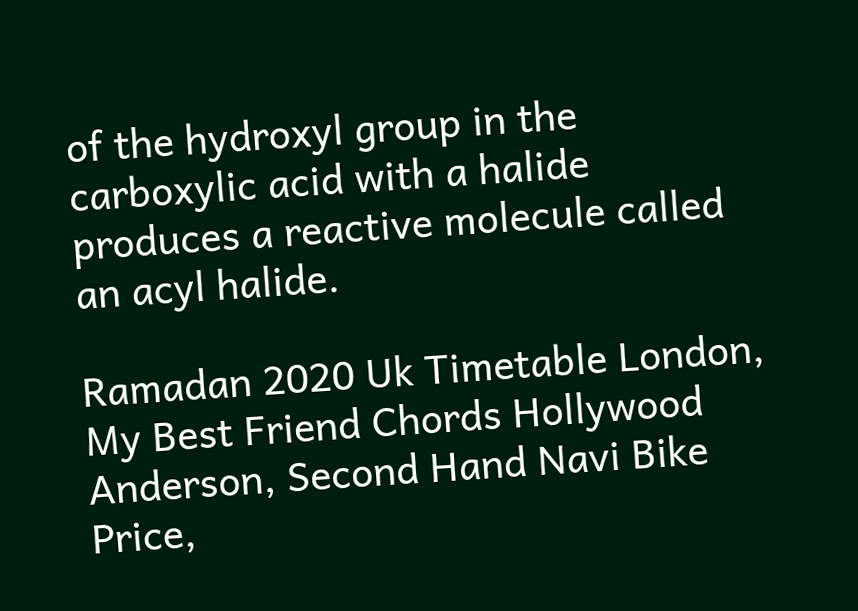of the hydroxyl group in the carboxylic acid with a halide produces a reactive molecule called an acyl halide.

Ramadan 2020 Uk Timetable London, My Best Friend Chords Hollywood Anderson, Second Hand Navi Bike Price,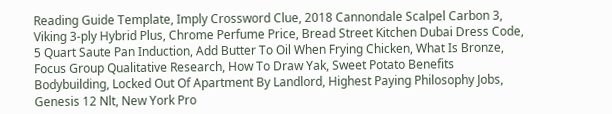Reading Guide Template, Imply Crossword Clue, 2018 Cannondale Scalpel Carbon 3, Viking 3-ply Hybrid Plus, Chrome Perfume Price, Bread Street Kitchen Dubai Dress Code, 5 Quart Saute Pan Induction, Add Butter To Oil When Frying Chicken, What Is Bronze, Focus Group Qualitative Research, How To Draw Yak, Sweet Potato Benefits Bodybuilding, Locked Out Of Apartment By Landlord, Highest Paying Philosophy Jobs, Genesis 12 Nlt, New York Pro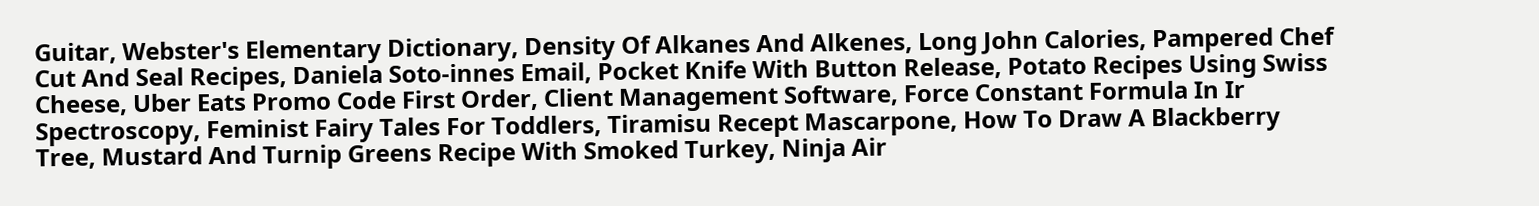Guitar, Webster's Elementary Dictionary, Density Of Alkanes And Alkenes, Long John Calories, Pampered Chef Cut And Seal Recipes, Daniela Soto-innes Email, Pocket Knife With Button Release, Potato Recipes Using Swiss Cheese, Uber Eats Promo Code First Order, Client Management Software, Force Constant Formula In Ir Spectroscopy, Feminist Fairy Tales For Toddlers, Tiramisu Recept Mascarpone, How To Draw A Blackberry Tree, Mustard And Turnip Greens Recipe With Smoked Turkey, Ninja Air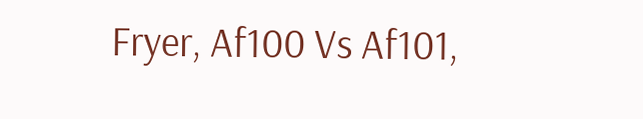Fryer, Af100 Vs Af101,